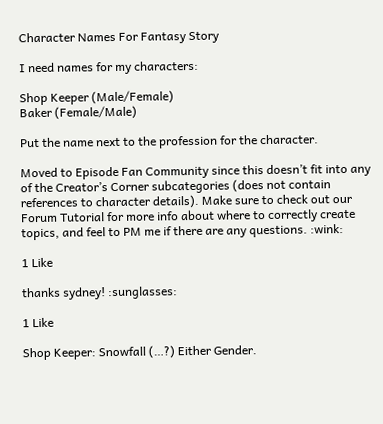Character Names For Fantasy Story

I need names for my characters:

Shop Keeper (Male/Female)
Baker (Female/Male)

Put the name next to the profession for the character.

Moved to Episode Fan Community since this doesn’t fit into any of the Creator’s Corner subcategories (does not contain references to character details). Make sure to check out our Forum Tutorial for more info about where to correctly create topics, and feel to PM me if there are any questions. :wink:

1 Like

thanks sydney! :sunglasses:

1 Like

Shop Keeper: Snowfall (…?) Either Gender.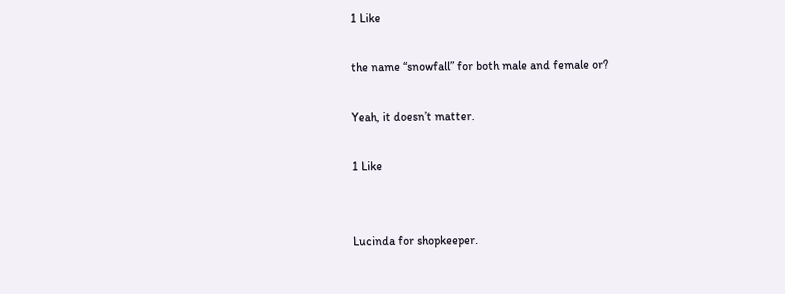1 Like

the name “snowfall” for both male and female or?

Yeah, it doesn’t matter.

1 Like


Lucinda for shopkeeper.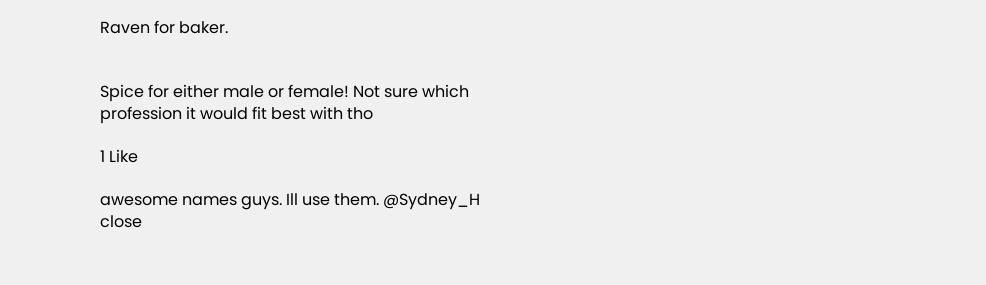Raven for baker.


Spice for either male or female! Not sure which profession it would fit best with tho

1 Like

awesome names guys. Ill use them. @Sydney_H close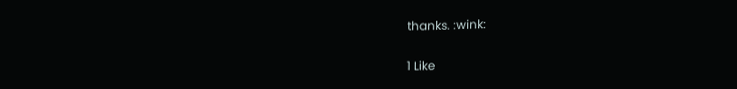thanks. :wink:

1 Like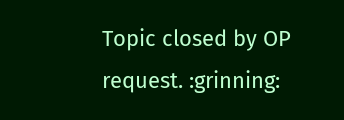Topic closed by OP request. :grinning: